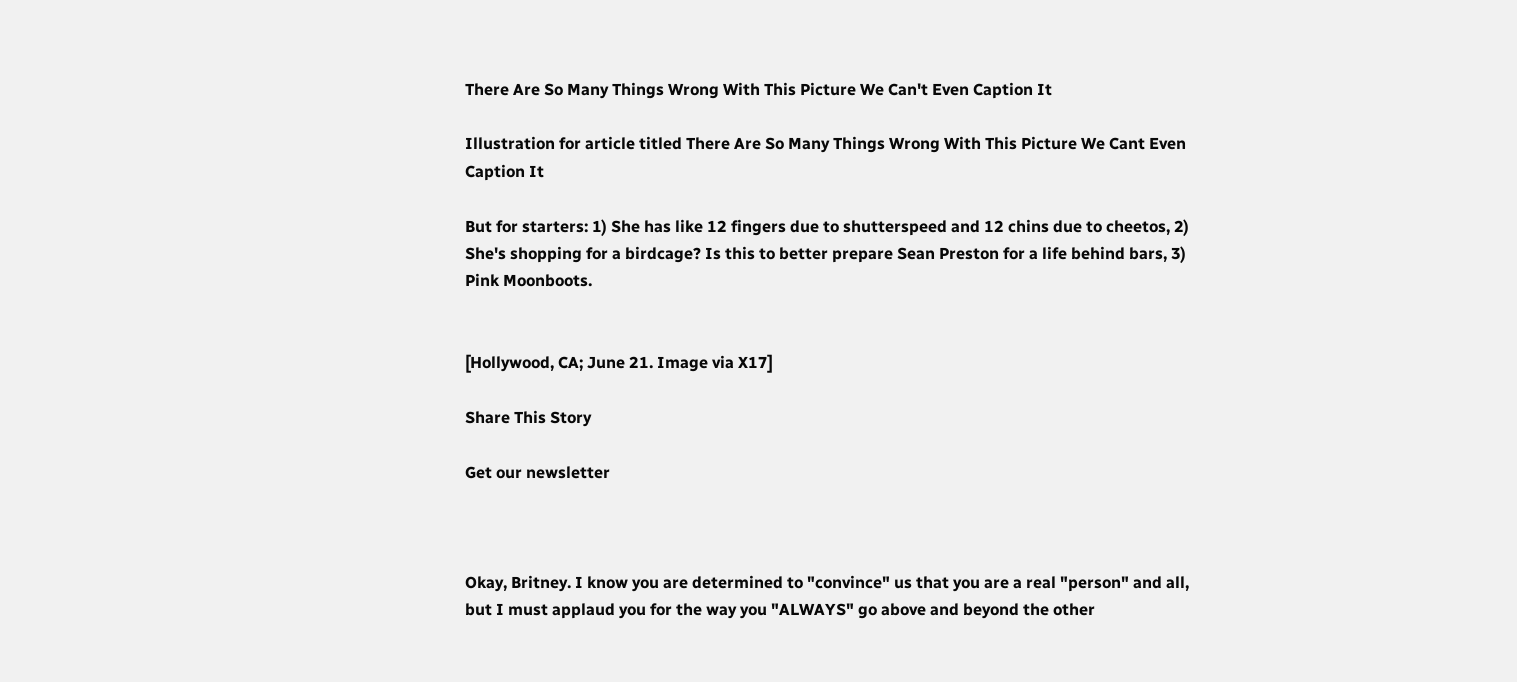There Are So Many Things Wrong With This Picture We Can't Even Caption It

Illustration for article titled There Are So Many Things Wrong With This Picture We Cant Even Caption It

But for starters: 1) She has like 12 fingers due to shutterspeed and 12 chins due to cheetos, 2) She's shopping for a birdcage? Is this to better prepare Sean Preston for a life behind bars, 3) Pink Moonboots.


[Hollywood, CA; June 21. Image via X17]

Share This Story

Get our newsletter



Okay, Britney. I know you are determined to "convince" us that you are a real "person" and all, but I must applaud you for the way you "ALWAYS" go above and beyond the other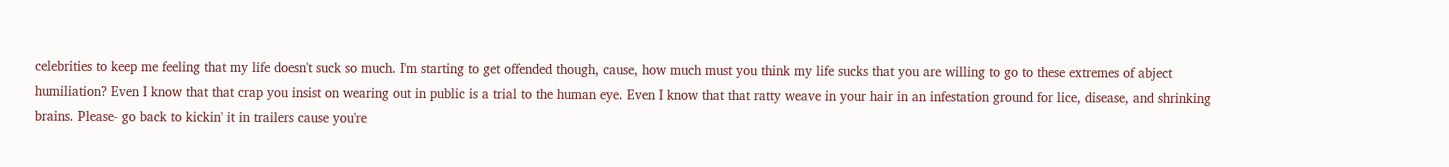celebrities to keep me feeling that my life doesn't suck so much. I'm starting to get offended though, cause, how much must you think my life sucks that you are willing to go to these extremes of abject humiliation? Even I know that that crap you insist on wearing out in public is a trial to the human eye. Even I know that that ratty weave in your hair in an infestation ground for lice, disease, and shrinking brains. Please- go back to kickin' it in trailers cause you're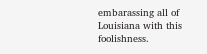embarassing all of Louisiana with this foolishness.